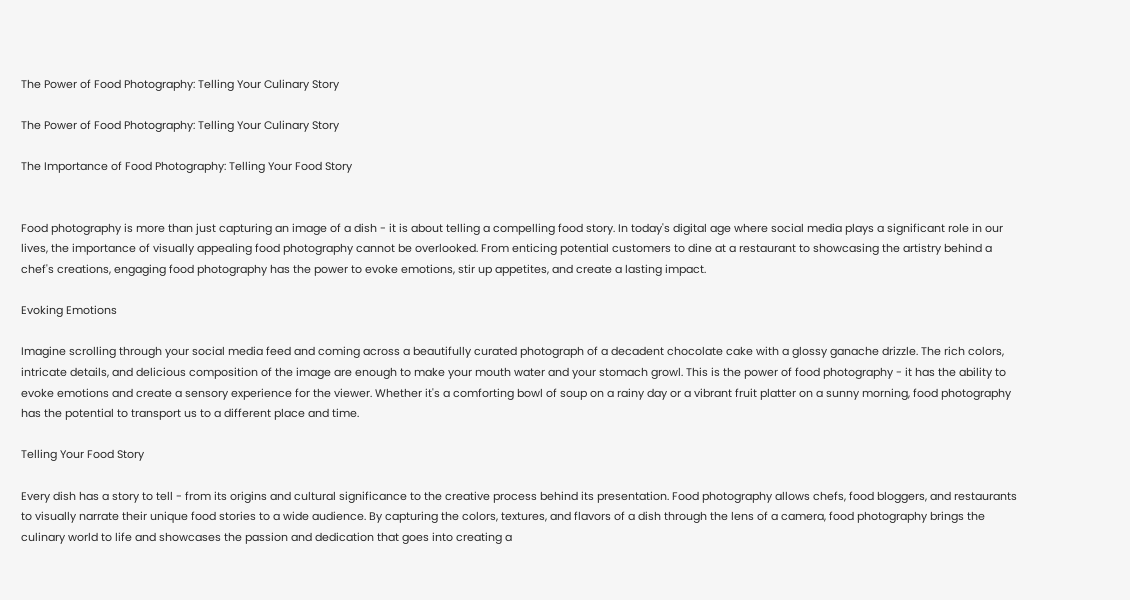The Power of Food Photography: Telling Your Culinary Story

The Power of Food Photography: Telling Your Culinary Story

The Importance of Food Photography: Telling Your Food Story


Food photography is more than just capturing an image of a dish - it is about telling a compelling food story. In today's digital age where social media plays a significant role in our lives, the importance of visually appealing food photography cannot be overlooked. From enticing potential customers to dine at a restaurant to showcasing the artistry behind a chef's creations, engaging food photography has the power to evoke emotions, stir up appetites, and create a lasting impact.

Evoking Emotions

Imagine scrolling through your social media feed and coming across a beautifully curated photograph of a decadent chocolate cake with a glossy ganache drizzle. The rich colors, intricate details, and delicious composition of the image are enough to make your mouth water and your stomach growl. This is the power of food photography - it has the ability to evoke emotions and create a sensory experience for the viewer. Whether it's a comforting bowl of soup on a rainy day or a vibrant fruit platter on a sunny morning, food photography has the potential to transport us to a different place and time.

Telling Your Food Story

Every dish has a story to tell - from its origins and cultural significance to the creative process behind its presentation. Food photography allows chefs, food bloggers, and restaurants to visually narrate their unique food stories to a wide audience. By capturing the colors, textures, and flavors of a dish through the lens of a camera, food photography brings the culinary world to life and showcases the passion and dedication that goes into creating a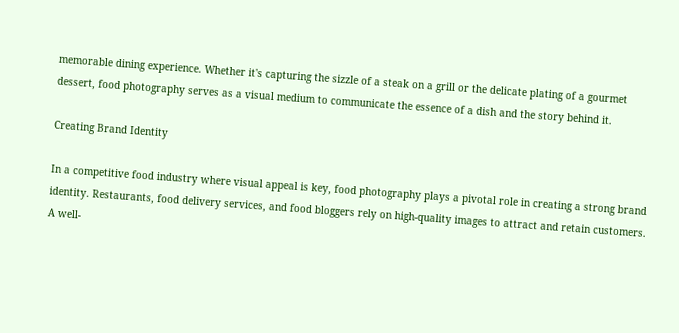memorable dining experience. Whether it's capturing the sizzle of a steak on a grill or the delicate plating of a gourmet dessert, food photography serves as a visual medium to communicate the essence of a dish and the story behind it.

Creating Brand Identity

In a competitive food industry where visual appeal is key, food photography plays a pivotal role in creating a strong brand identity. Restaurants, food delivery services, and food bloggers rely on high-quality images to attract and retain customers. A well-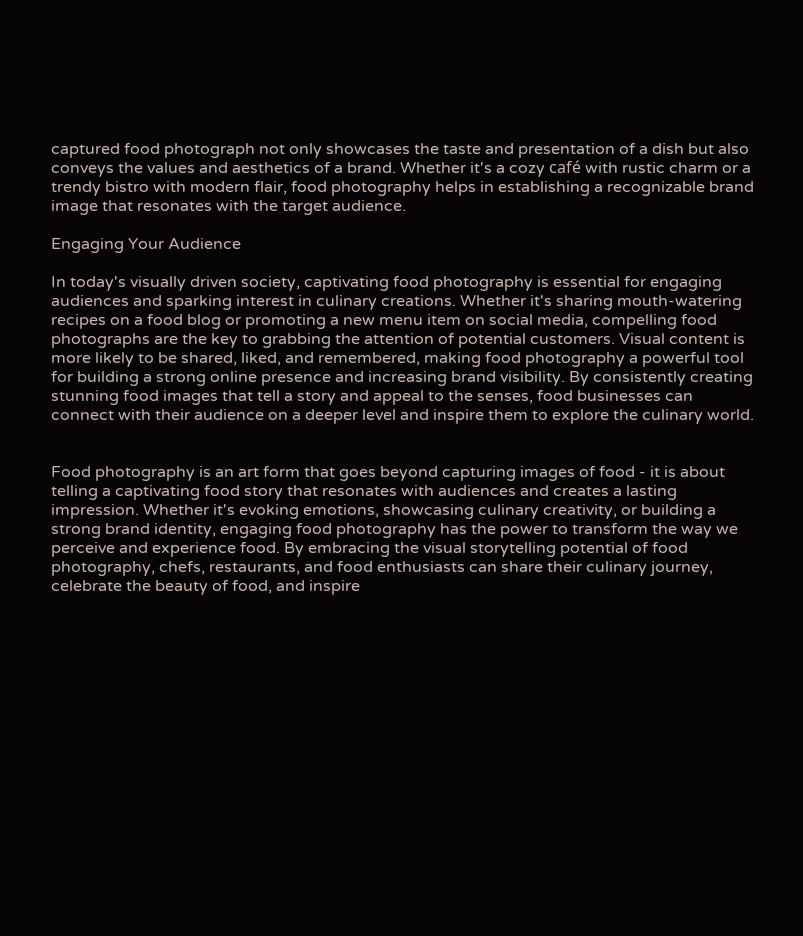captured food photograph not only showcases the taste and presentation of a dish but also conveys the values and aesthetics of a brand. Whether it's a cozy café with rustic charm or a trendy bistro with modern flair, food photography helps in establishing a recognizable brand image that resonates with the target audience.

Engaging Your Audience

In today's visually driven society, captivating food photography is essential for engaging audiences and sparking interest in culinary creations. Whether it's sharing mouth-watering recipes on a food blog or promoting a new menu item on social media, compelling food photographs are the key to grabbing the attention of potential customers. Visual content is more likely to be shared, liked, and remembered, making food photography a powerful tool for building a strong online presence and increasing brand visibility. By consistently creating stunning food images that tell a story and appeal to the senses, food businesses can connect with their audience on a deeper level and inspire them to explore the culinary world.


Food photography is an art form that goes beyond capturing images of food - it is about telling a captivating food story that resonates with audiences and creates a lasting impression. Whether it's evoking emotions, showcasing culinary creativity, or building a strong brand identity, engaging food photography has the power to transform the way we perceive and experience food. By embracing the visual storytelling potential of food photography, chefs, restaurants, and food enthusiasts can share their culinary journey, celebrate the beauty of food, and inspire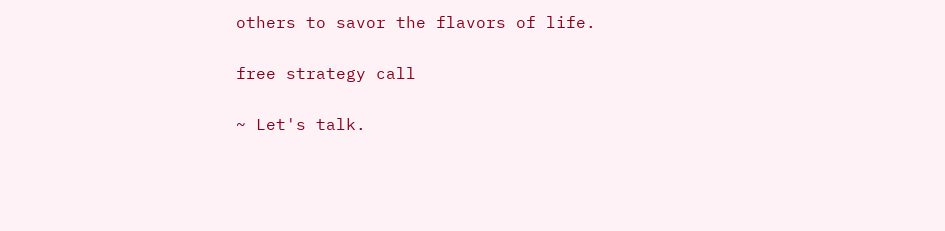others to savor the flavors of life.

free strategy call

~ Let's talk.